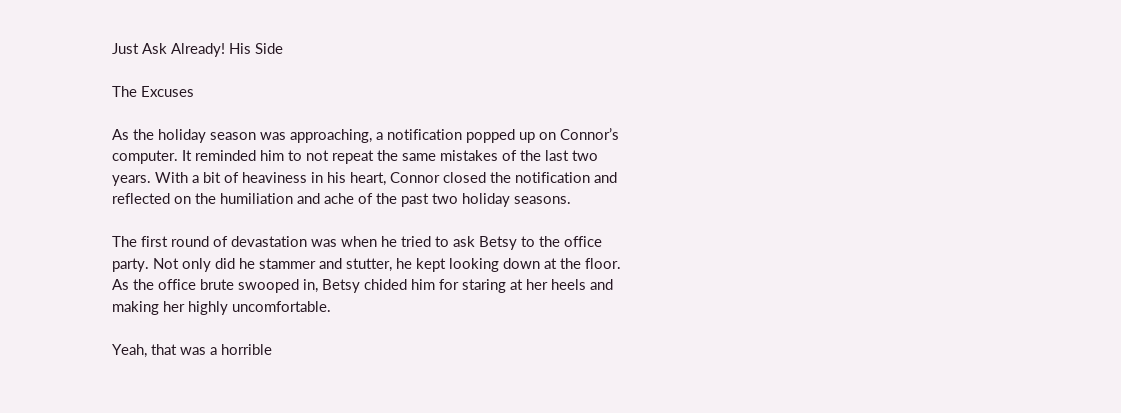Just Ask Already! His Side

The Excuses

As the holiday season was approaching, a notification popped up on Connor’s computer. It reminded him to not repeat the same mistakes of the last two years. With a bit of heaviness in his heart, Connor closed the notification and reflected on the humiliation and ache of the past two holiday seasons.

The first round of devastation was when he tried to ask Betsy to the office party. Not only did he stammer and stutter, he kept looking down at the floor. As the office brute swooped in, Betsy chided him for staring at her heels and making her highly uncomfortable.

Yeah, that was a horrible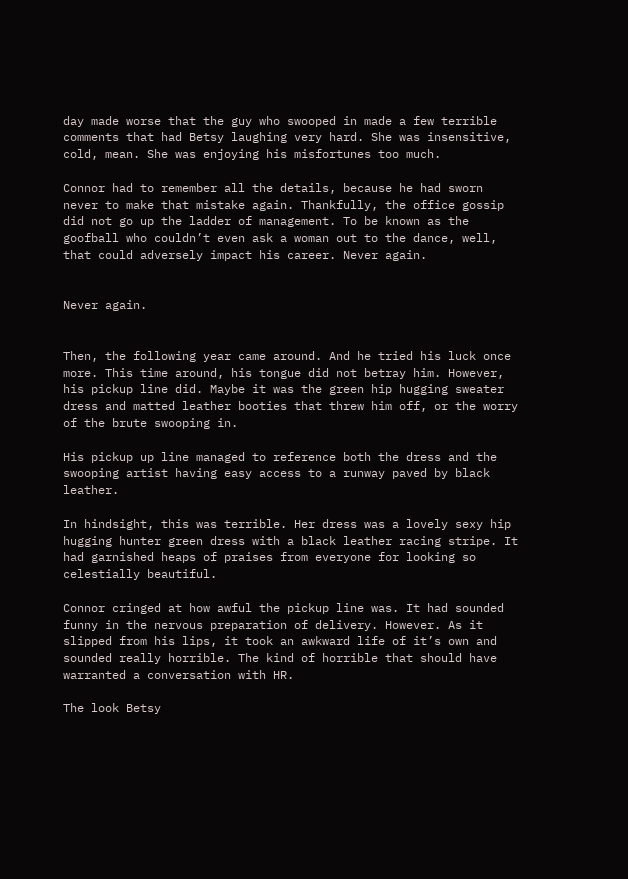day made worse that the guy who swooped in made a few terrible comments that had Betsy laughing very hard. She was insensitive, cold, mean. She was enjoying his misfortunes too much.

Connor had to remember all the details, because he had sworn never to make that mistake again. Thankfully, the office gossip did not go up the ladder of management. To be known as the goofball who couldn’t even ask a woman out to the dance, well, that could adversely impact his career. Never again.


Never again.


Then, the following year came around. And he tried his luck once more. This time around, his tongue did not betray him. However, his pickup line did. Maybe it was the green hip hugging sweater dress and matted leather booties that threw him off, or the worry of the brute swooping in.

His pickup up line managed to reference both the dress and the swooping artist having easy access to a runway paved by black leather.

In hindsight, this was terrible. Her dress was a lovely sexy hip hugging hunter green dress with a black leather racing stripe. It had garnished heaps of praises from everyone for looking so celestially beautiful.

Connor cringed at how awful the pickup line was. It had sounded funny in the nervous preparation of delivery. However. As it slipped from his lips, it took an awkward life of it’s own and sounded really horrible. The kind of horrible that should have warranted a conversation with HR.

The look Betsy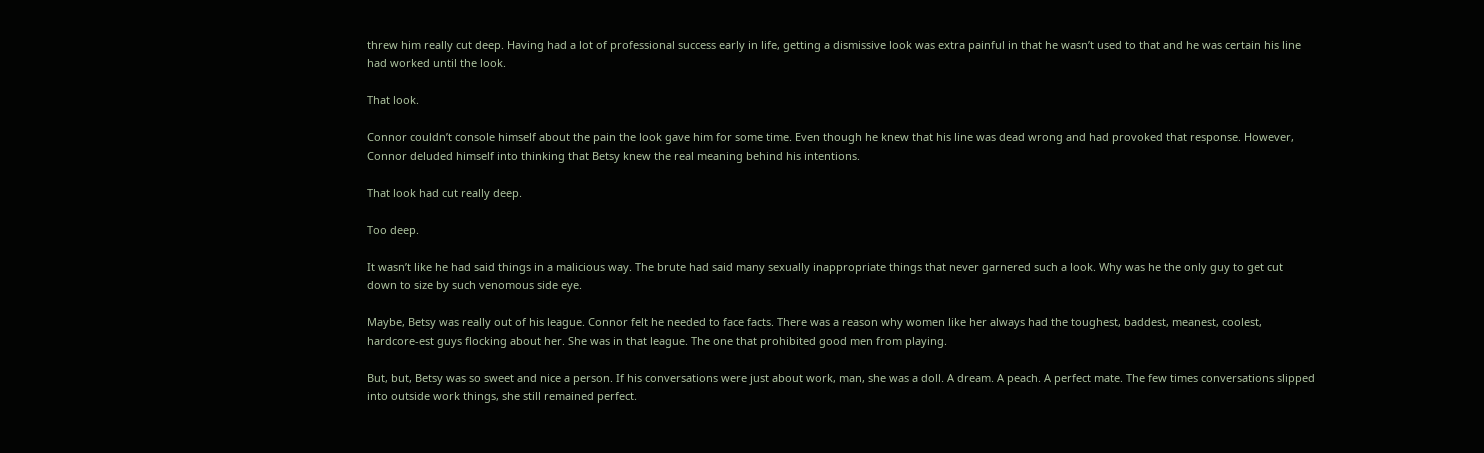threw him really cut deep. Having had a lot of professional success early in life, getting a dismissive look was extra painful in that he wasn’t used to that and he was certain his line had worked until the look.

That look.

Connor couldn’t console himself about the pain the look gave him for some time. Even though he knew that his line was dead wrong and had provoked that response. However, Connor deluded himself into thinking that Betsy knew the real meaning behind his intentions.

That look had cut really deep.

Too deep.

It wasn’t like he had said things in a malicious way. The brute had said many sexually inappropriate things that never garnered such a look. Why was he the only guy to get cut down to size by such venomous side eye.

Maybe, Betsy was really out of his league. Connor felt he needed to face facts. There was a reason why women like her always had the toughest, baddest, meanest, coolest, hardcore-est guys flocking about her. She was in that league. The one that prohibited good men from playing.

But, but, Betsy was so sweet and nice a person. If his conversations were just about work, man, she was a doll. A dream. A peach. A perfect mate. The few times conversations slipped into outside work things, she still remained perfect.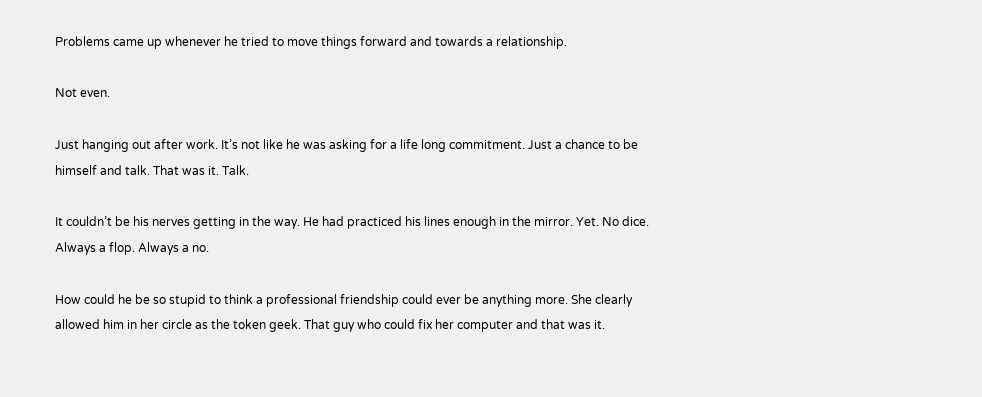Problems came up whenever he tried to move things forward and towards a relationship.

Not even.

Just hanging out after work. It’s not like he was asking for a life long commitment. Just a chance to be himself and talk. That was it. Talk.

It couldn’t be his nerves getting in the way. He had practiced his lines enough in the mirror. Yet. No dice. Always a flop. Always a no.

How could he be so stupid to think a professional friendship could ever be anything more. She clearly allowed him in her circle as the token geek. That guy who could fix her computer and that was it.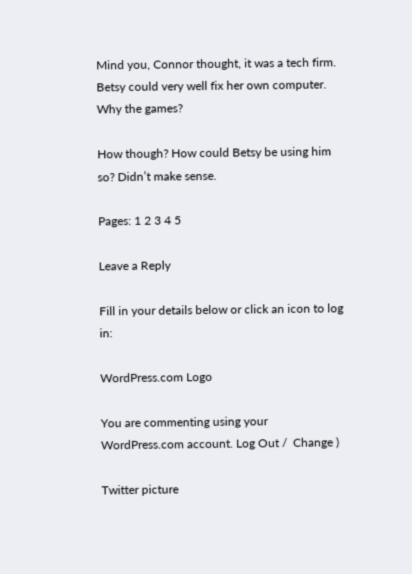Mind you, Connor thought, it was a tech firm. Betsy could very well fix her own computer. Why the games?

How though? How could Betsy be using him so? Didn’t make sense.

Pages: 1 2 3 4 5

Leave a Reply

Fill in your details below or click an icon to log in:

WordPress.com Logo

You are commenting using your WordPress.com account. Log Out /  Change )

Twitter picture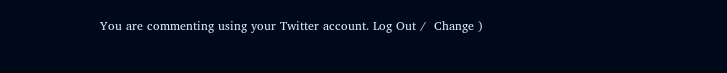You are commenting using your Twitter account. Log Out /  Change )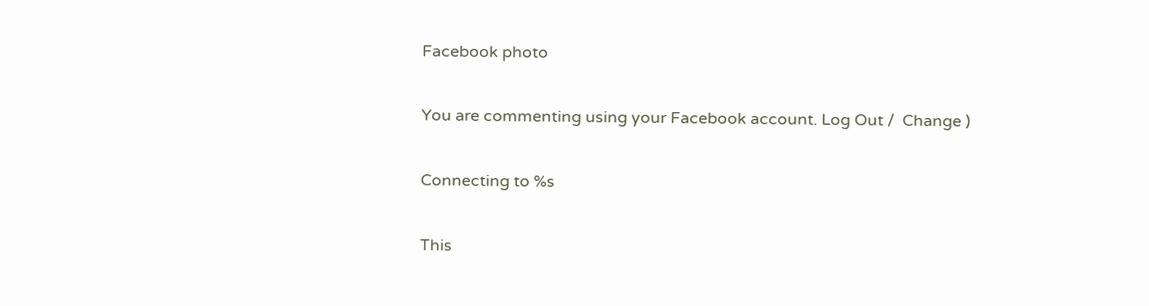Facebook photo

You are commenting using your Facebook account. Log Out /  Change )

Connecting to %s

This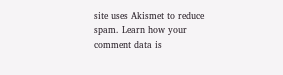site uses Akismet to reduce spam. Learn how your comment data is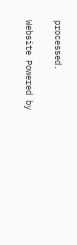processed.

Website Powered by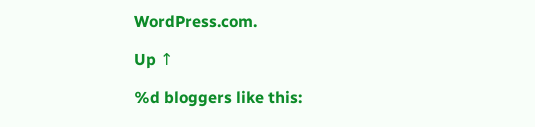WordPress.com.

Up ↑

%d bloggers like this: